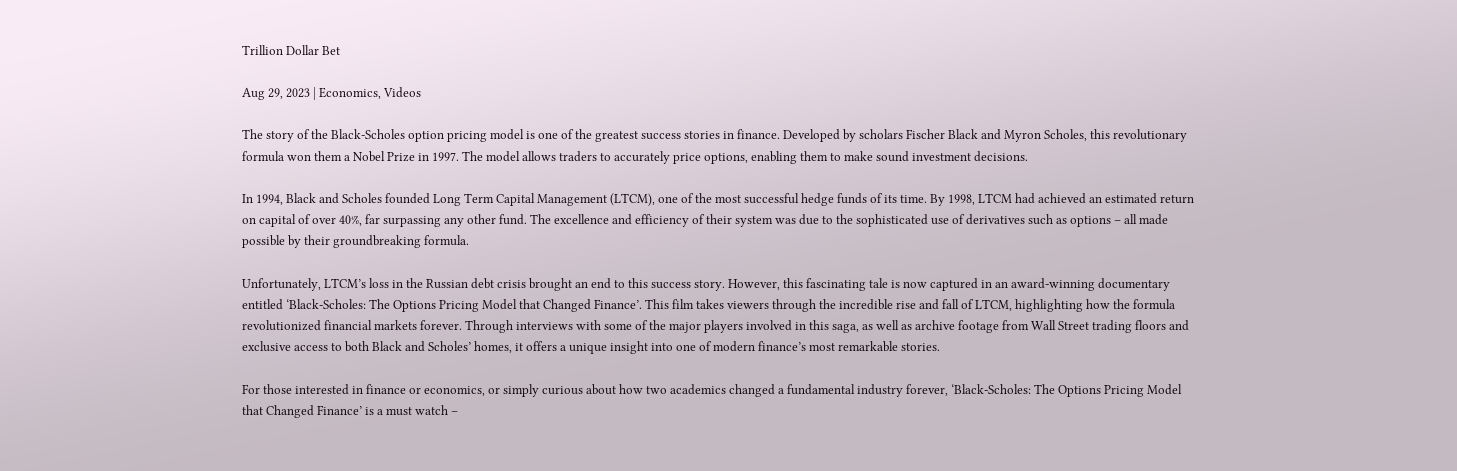Trillion Dollar Bet

Aug 29, 2023 | Economics, Videos

The story of the Black-Scholes option pricing model is one of the greatest success stories in finance. Developed by scholars Fischer Black and Myron Scholes, this revolutionary formula won them a Nobel Prize in 1997. The model allows traders to accurately price options, enabling them to make sound investment decisions.

In 1994, Black and Scholes founded Long Term Capital Management (LTCM), one of the most successful hedge funds of its time. By 1998, LTCM had achieved an estimated return on capital of over 40%, far surpassing any other fund. The excellence and efficiency of their system was due to the sophisticated use of derivatives such as options – all made possible by their groundbreaking formula.

Unfortunately, LTCM’s loss in the Russian debt crisis brought an end to this success story. However, this fascinating tale is now captured in an award-winning documentary entitled ‘Black-Scholes: The Options Pricing Model that Changed Finance’. This film takes viewers through the incredible rise and fall of LTCM, highlighting how the formula revolutionized financial markets forever. Through interviews with some of the major players involved in this saga, as well as archive footage from Wall Street trading floors and exclusive access to both Black and Scholes’ homes, it offers a unique insight into one of modern finance’s most remarkable stories.

For those interested in finance or economics, or simply curious about how two academics changed a fundamental industry forever, ‘Black-Scholes: The Options Pricing Model that Changed Finance’ is a must watch –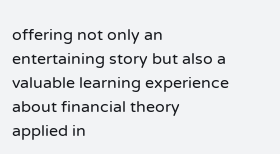offering not only an entertaining story but also a valuable learning experience about financial theory applied in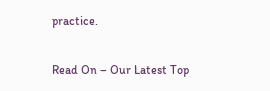practice.

Read On – Our Latest Top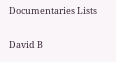Documentaries Lists

David B